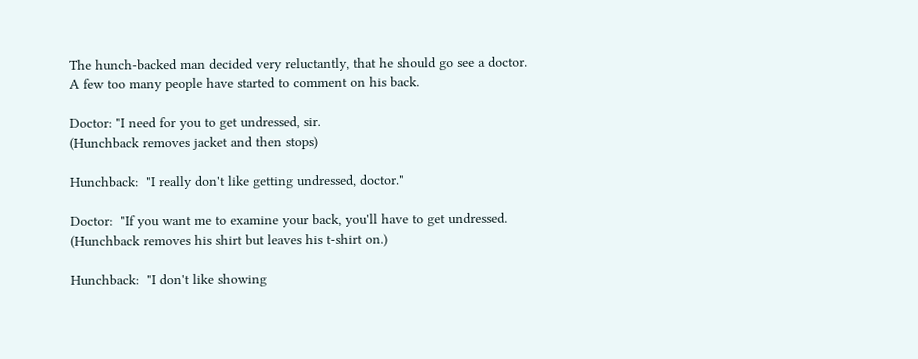The hunch-backed man decided very reluctantly, that he should go see a doctor.   A few too many people have started to comment on his back.

Doctor: "I need for you to get undressed, sir.
(Hunchback removes jacket and then stops)

Hunchback:  "I really don't like getting undressed, doctor."

Doctor:  "If you want me to examine your back, you'll have to get undressed.
(Hunchback removes his shirt but leaves his t-shirt on.)

Hunchback:  "I don't like showing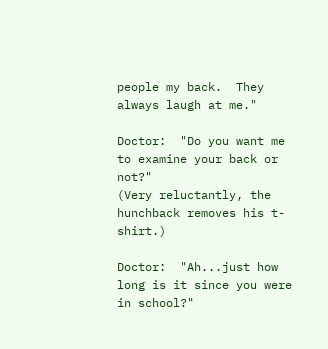people my back.  They always laugh at me."

Doctor:  "Do you want me to examine your back or not?"
(Very reluctantly, the hunchback removes his t-shirt.)

Doctor:  "Ah...just how long is it since you were in school?"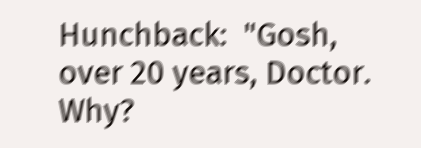Hunchback:  "Gosh, over 20 years, Doctor.  Why?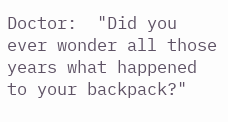Doctor:  "Did you ever wonder all those years what happened to your backpack?"